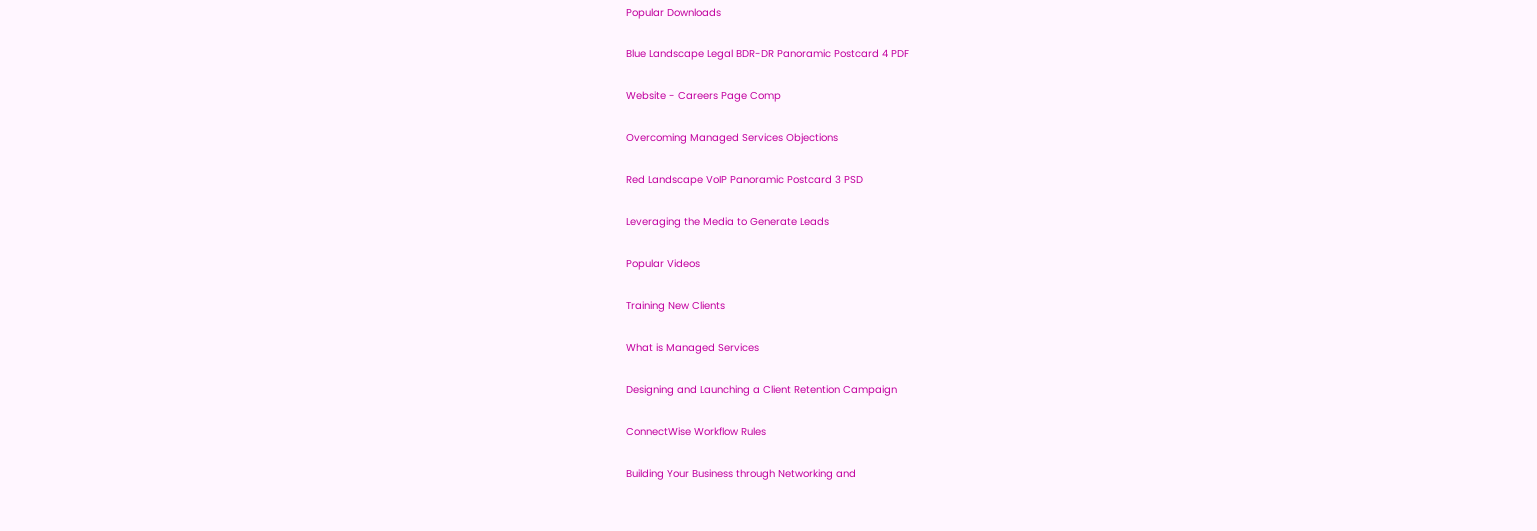Popular Downloads

Blue Landscape Legal BDR-DR Panoramic Postcard 4 PDF

Website - Careers Page Comp

Overcoming Managed Services Objections

Red Landscape VoIP Panoramic Postcard 3 PSD

Leveraging the Media to Generate Leads

Popular Videos

Training New Clients

What is Managed Services

Designing and Launching a Client Retention Campaign

ConnectWise Workflow Rules

Building Your Business through Networking and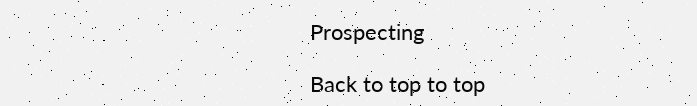Prospecting

Back to top to top